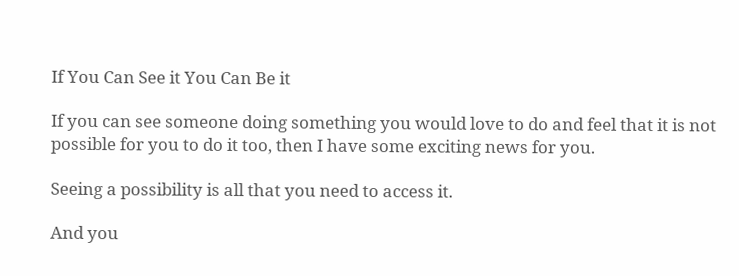If You Can See it You Can Be it

If you can see someone doing something you would love to do and feel that it is not possible for you to do it too, then I have some exciting news for you.

Seeing a possibility is all that you need to access it.

And you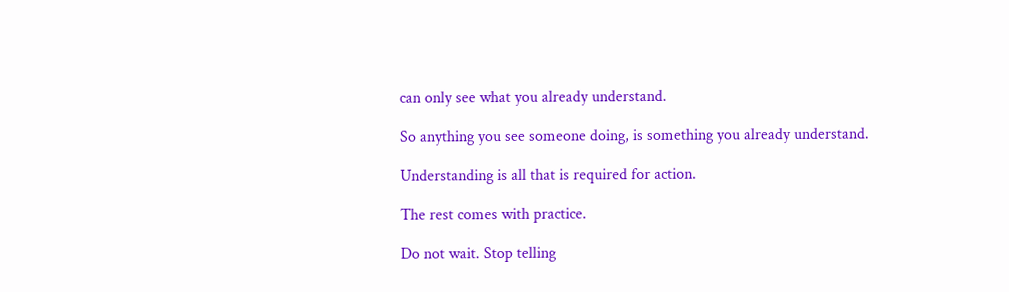can only see what you already understand.

So anything you see someone doing, is something you already understand.

Understanding is all that is required for action.

The rest comes with practice.

Do not wait. Stop telling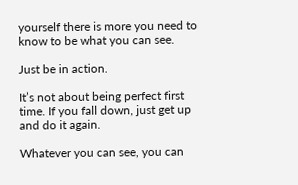yourself there is more you need to know to be what you can see.

Just be in action.

It’s not about being perfect first time. If you fall down, just get up and do it again.

Whatever you can see, you can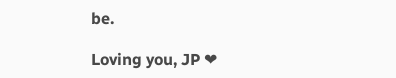be.

Loving you, JP ❤